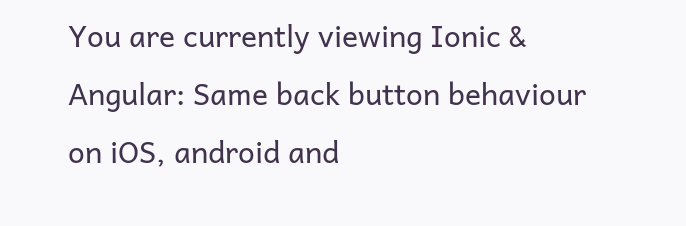You are currently viewing Ionic & Angular: Same back button behaviour on iOS, android and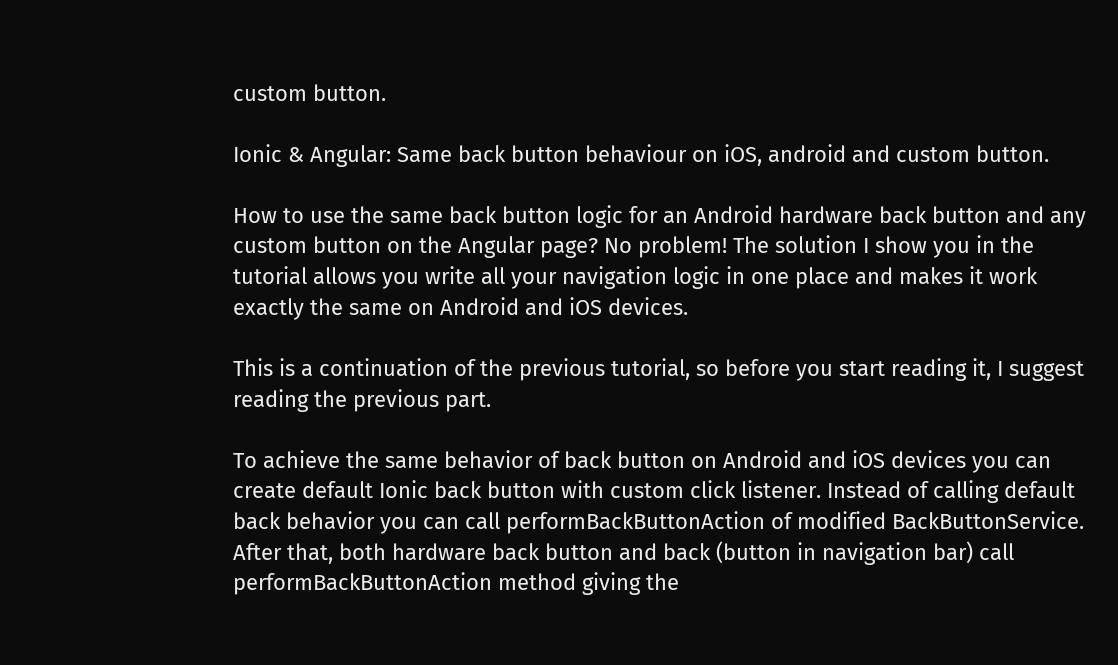custom button.

Ionic & Angular: Same back button behaviour on iOS, android and custom button.

How to use the same back button logic for an Android hardware back button and any custom button on the Angular page? No problem! The solution I show you in the tutorial allows you write all your navigation logic in one place and makes it work exactly the same on Android and iOS devices.

This is a continuation of the previous tutorial, so before you start reading it, I suggest reading the previous part.

To achieve the same behavior of back button on Android and iOS devices you can create default Ionic back button with custom click listener. Instead of calling default back behavior you can call performBackButtonAction of modified BackButtonService. After that, both hardware back button and back (button in navigation bar) call performBackButtonAction method giving the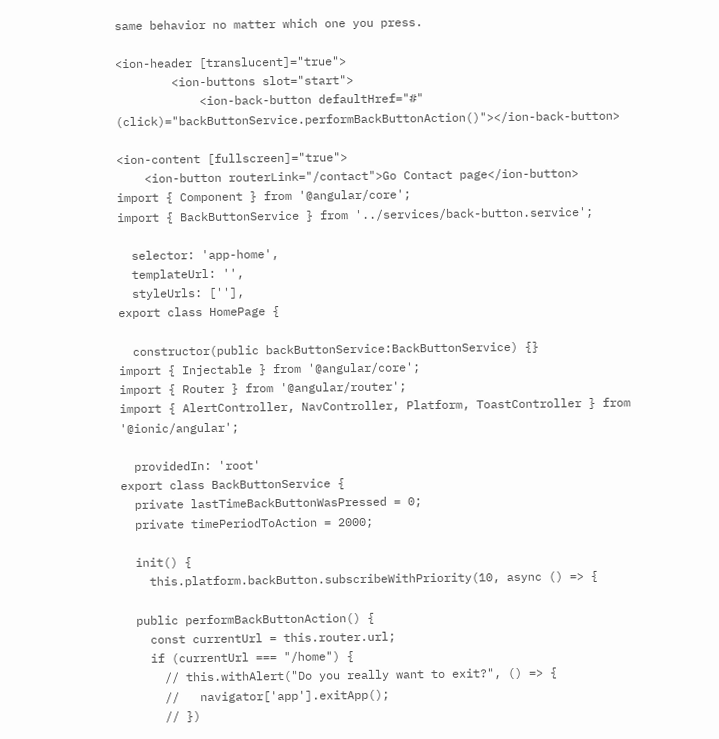same behavior no matter which one you press.

<ion-header [translucent]="true">
        <ion-buttons slot="start">
            <ion-back-button defaultHref="#" (click)="backButtonService.performBackButtonAction()"></ion-back-button>

<ion-content [fullscreen]="true">
    <ion-button routerLink="/contact">Go Contact page</ion-button>
import { Component } from '@angular/core';
import { BackButtonService } from '../services/back-button.service';

  selector: 'app-home',
  templateUrl: '',
  styleUrls: [''],
export class HomePage {

  constructor(public backButtonService:BackButtonService) {}
import { Injectable } from '@angular/core';
import { Router } from '@angular/router';
import { AlertController, NavController, Platform, ToastController } from '@ionic/angular';

  providedIn: 'root'
export class BackButtonService {
  private lastTimeBackButtonWasPressed = 0;
  private timePeriodToAction = 2000;

  init() {
    this.platform.backButton.subscribeWithPriority(10, async () => {

  public performBackButtonAction() {
    const currentUrl = this.router.url;
    if (currentUrl === "/home") {
      // this.withAlert("Do you really want to exit?", () => {
      //   navigator['app'].exitApp();
      // })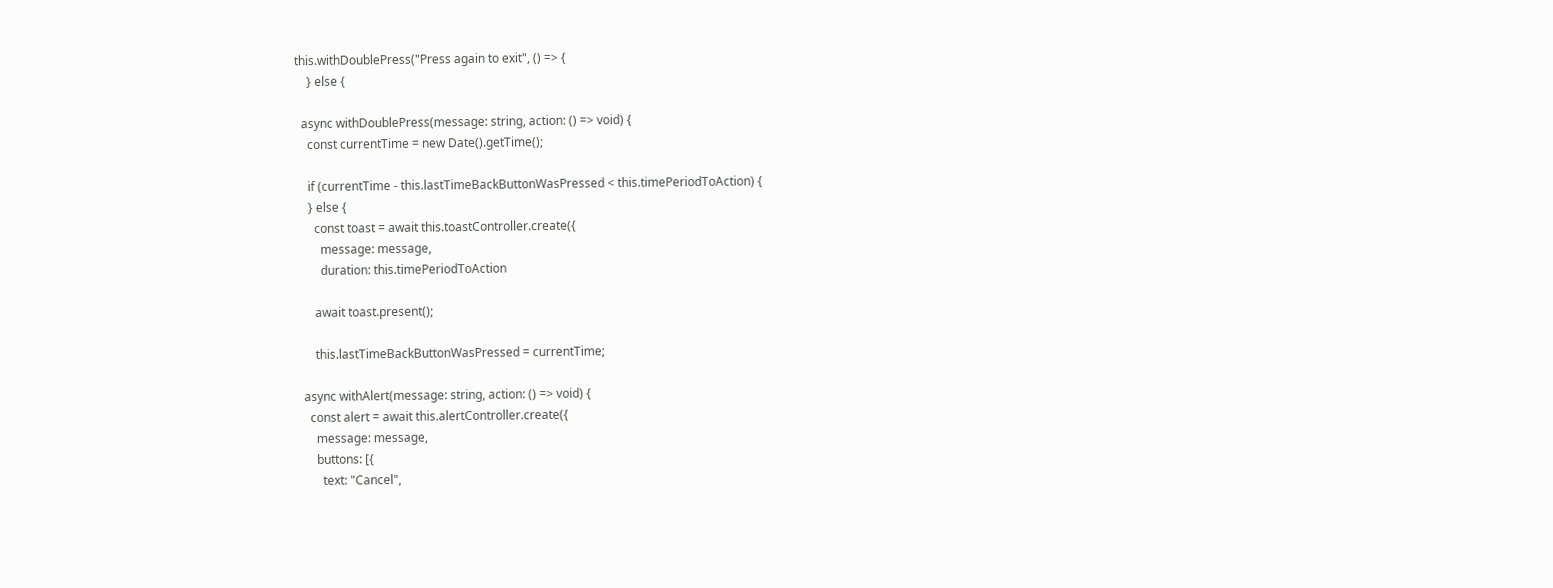this.withDoublePress("Press again to exit", () => {
    } else {

  async withDoublePress(message: string, action: () => void) {
    const currentTime = new Date().getTime();

    if (currentTime - this.lastTimeBackButtonWasPressed < this.timePeriodToAction) {
    } else {
      const toast = await this.toastController.create({
        message: message,
        duration: this.timePeriodToAction

      await toast.present();

      this.lastTimeBackButtonWasPressed = currentTime;

  async withAlert(message: string, action: () => void) {
    const alert = await this.alertController.create({
      message: message,
      buttons: [{
        text: "Cancel",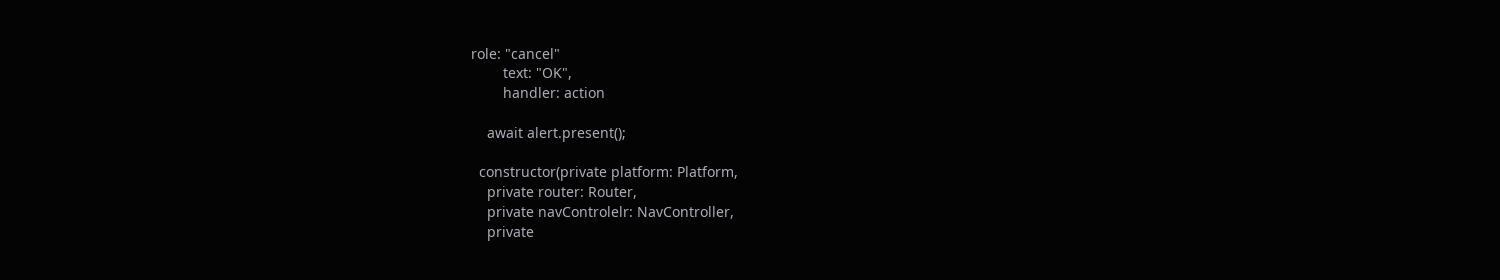role: "cancel"
        text: "OK",
        handler: action

    await alert.present();

  constructor(private platform: Platform,
    private router: Router,
    private navControlelr: NavController,
    private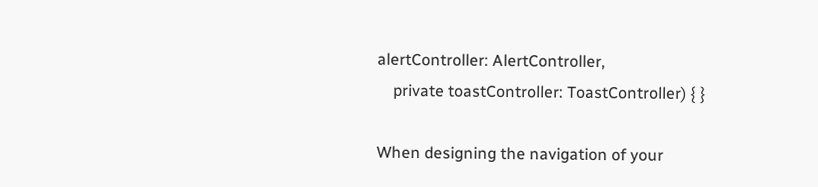alertController: AlertController,
    private toastController: ToastController) { }

When designing the navigation of your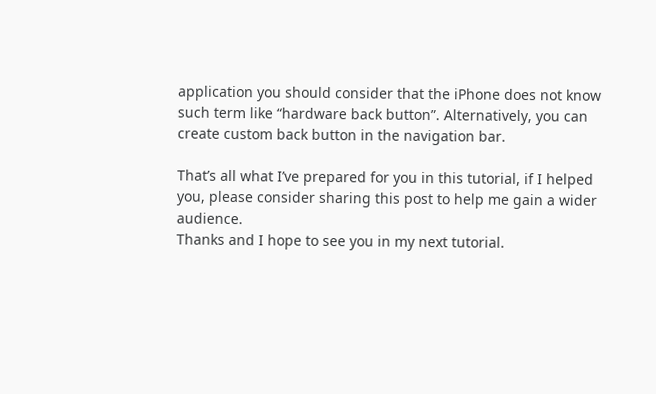application you should consider that the iPhone does not know such term like “hardware back button”. Alternatively, you can create custom back button in the navigation bar.

That’s all what I’ve prepared for you in this tutorial, if I helped you, please consider sharing this post to help me gain a wider audience.
Thanks and I hope to see you in my next tutorial.